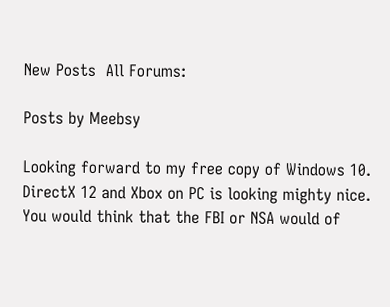New Posts  All Forums:

Posts by Meebsy

Looking forward to my free copy of Windows 10. DirectX 12 and Xbox on PC is looking mighty nice.
You would think that the FBI or NSA would of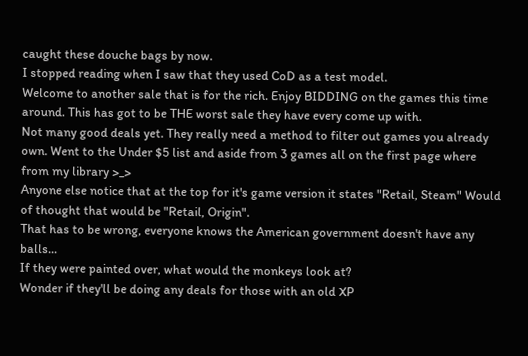caught these douche bags by now.
I stopped reading when I saw that they used CoD as a test model.
Welcome to another sale that is for the rich. Enjoy BIDDING on the games this time around. This has got to be THE worst sale they have every come up with.
Not many good deals yet. They really need a method to filter out games you already own. Went to the Under $5 list and aside from 3 games all on the first page where from my library >_>
Anyone else notice that at the top for it's game version it states "Retail, Steam" Would of thought that would be "Retail, Origin".
That has to be wrong, everyone knows the American government doesn't have any balls...
If they were painted over, what would the monkeys look at?
Wonder if they'll be doing any deals for those with an old XP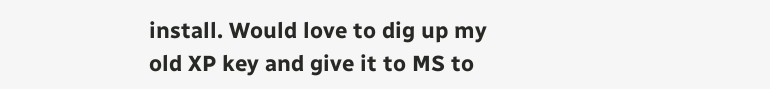install. Would love to dig up my old XP key and give it to MS to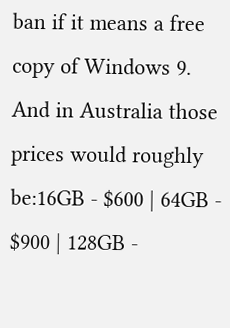ban if it means a free copy of Windows 9.
And in Australia those prices would roughly be:16GB - $600 | 64GB - $900 | 128GB -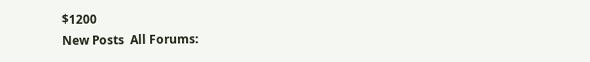$1200
New Posts  All Forums: